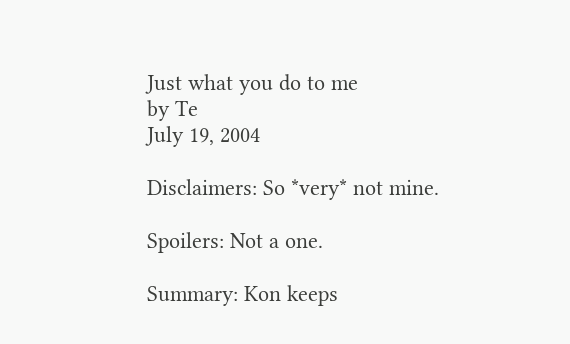Just what you do to me
by Te
July 19, 2004

Disclaimers: So *very* not mine.

Spoilers: Not a one.

Summary: Kon keeps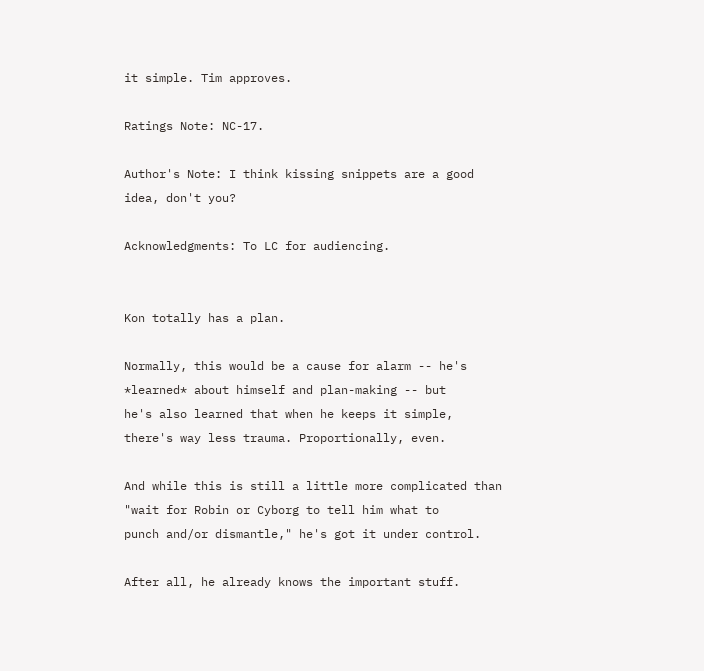it simple. Tim approves.

Ratings Note: NC-17.

Author's Note: I think kissing snippets are a good
idea, don't you?

Acknowledgments: To LC for audiencing.


Kon totally has a plan.

Normally, this would be a cause for alarm -- he's
*learned* about himself and plan-making -- but
he's also learned that when he keeps it simple,
there's way less trauma. Proportionally, even.

And while this is still a little more complicated than
"wait for Robin or Cyborg to tell him what to
punch and/or dismantle," he's got it under control.

After all, he already knows the important stuff.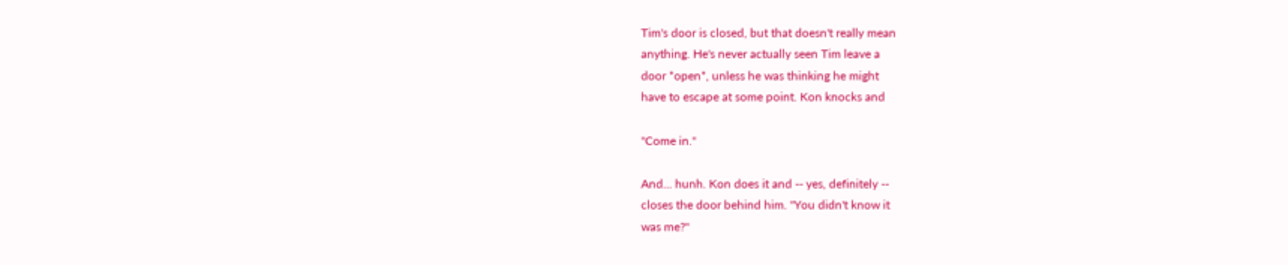Tim's door is closed, but that doesn't really mean
anything. He's never actually seen Tim leave a
door *open*, unless he was thinking he might
have to escape at some point. Kon knocks and

"Come in."

And... hunh. Kon does it and -- yes, definitely --
closes the door behind him. "You didn't know it
was me?"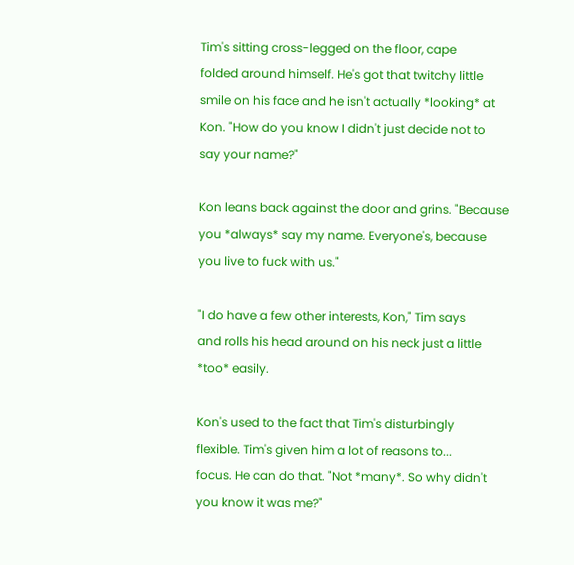Tim's sitting cross-legged on the floor, cape
folded around himself. He's got that twitchy little
smile on his face and he isn't actually *looking* at
Kon. "How do you know I didn't just decide not to
say your name?"

Kon leans back against the door and grins. "Because
you *always* say my name. Everyone's, because
you live to fuck with us."

"I do have a few other interests, Kon," Tim says
and rolls his head around on his neck just a little
*too* easily.

Kon's used to the fact that Tim's disturbingly
flexible. Tim's given him a lot of reasons to...
focus. He can do that. "Not *many*. So why didn't
you know it was me?"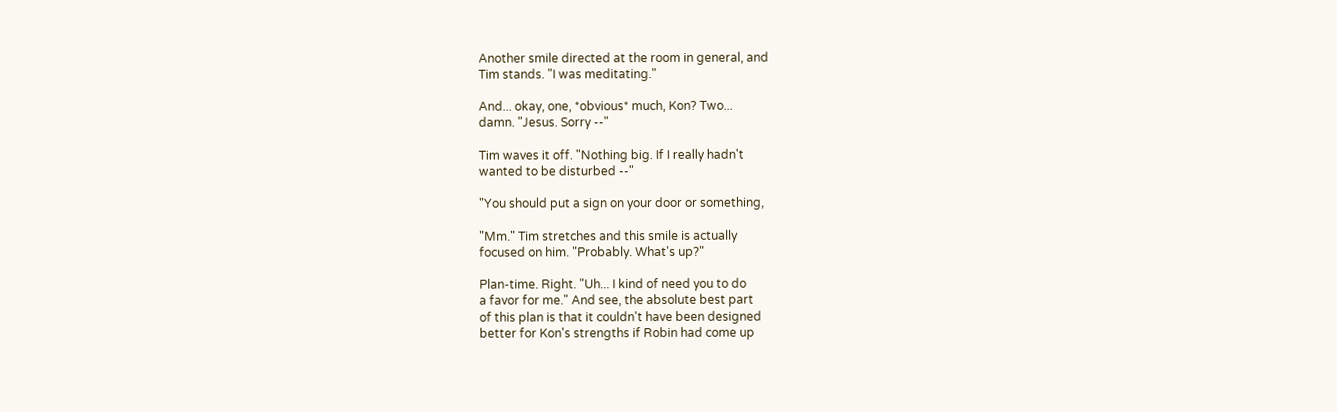Another smile directed at the room in general, and
Tim stands. "I was meditating."

And... okay, one, *obvious* much, Kon? Two...
damn. "Jesus. Sorry --"

Tim waves it off. "Nothing big. If I really hadn't
wanted to be disturbed --"

"You should put a sign on your door or something,

"Mm." Tim stretches and this smile is actually
focused on him. "Probably. What's up?"

Plan-time. Right. "Uh... I kind of need you to do
a favor for me." And see, the absolute best part
of this plan is that it couldn't have been designed
better for Kon's strengths if Robin had come up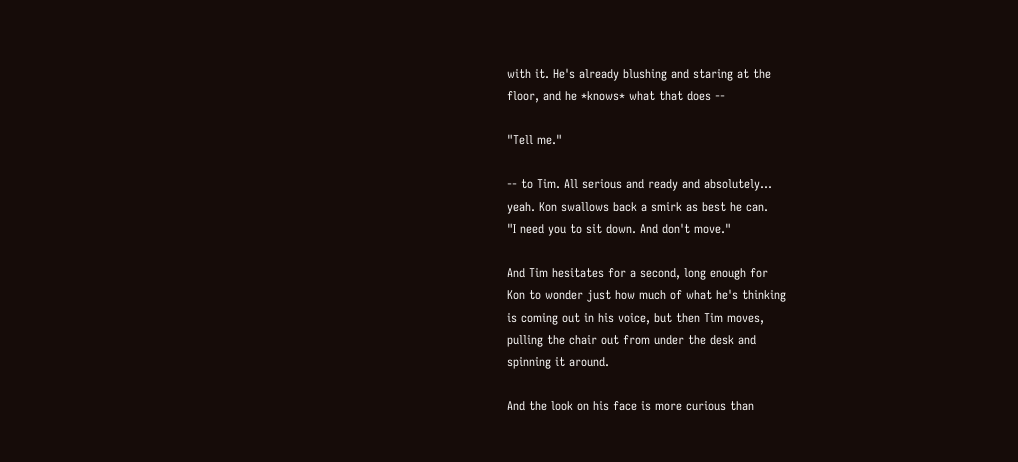with it. He's already blushing and staring at the
floor, and he *knows* what that does --

"Tell me."

-- to Tim. All serious and ready and absolutely...
yeah. Kon swallows back a smirk as best he can.
"I need you to sit down. And don't move."

And Tim hesitates for a second, long enough for
Kon to wonder just how much of what he's thinking
is coming out in his voice, but then Tim moves,
pulling the chair out from under the desk and
spinning it around.

And the look on his face is more curious than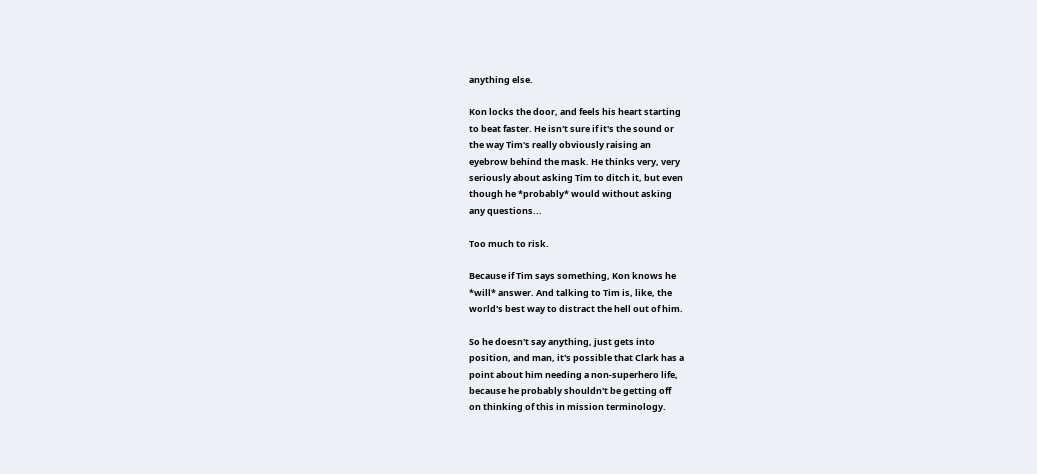anything else.

Kon locks the door, and feels his heart starting
to beat faster. He isn't sure if it's the sound or
the way Tim's really obviously raising an
eyebrow behind the mask. He thinks very, very
seriously about asking Tim to ditch it, but even
though he *probably* would without asking
any questions...

Too much to risk.

Because if Tim says something, Kon knows he
*will* answer. And talking to Tim is, like, the
world's best way to distract the hell out of him.

So he doesn't say anything, just gets into
position, and man, it's possible that Clark has a
point about him needing a non-superhero life,
because he probably shouldn't be getting off
on thinking of this in mission terminology.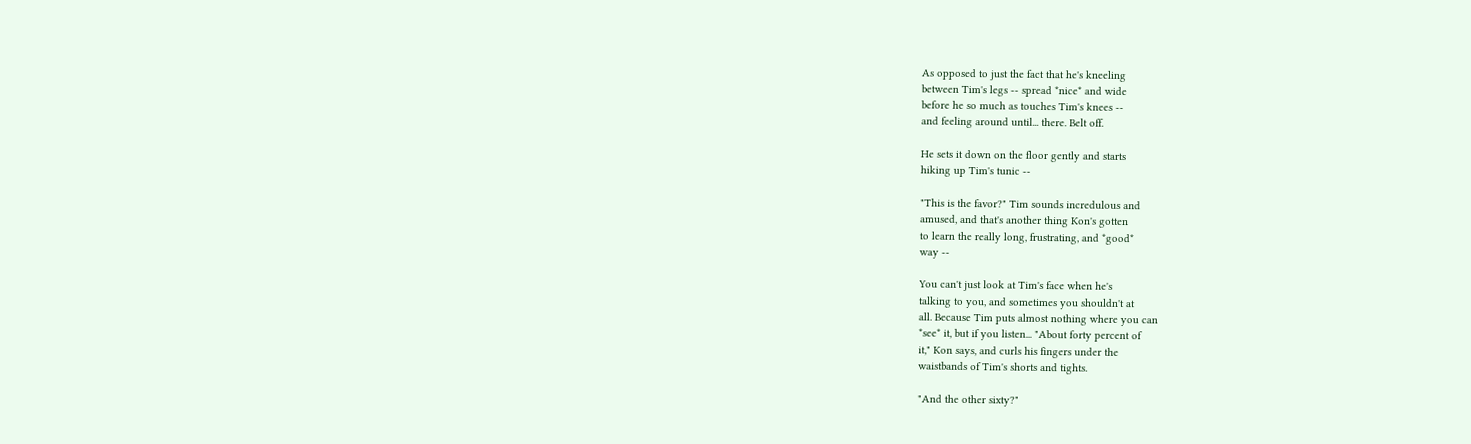As opposed to just the fact that he's kneeling
between Tim's legs -- spread *nice* and wide
before he so much as touches Tim's knees --
and feeling around until... there. Belt off.

He sets it down on the floor gently and starts
hiking up Tim's tunic --

"This is the favor?" Tim sounds incredulous and
amused, and that's another thing Kon's gotten
to learn the really long, frustrating, and *good*
way --

You can't just look at Tim's face when he's
talking to you, and sometimes you shouldn't at
all. Because Tim puts almost nothing where you can
*see* it, but if you listen... "About forty percent of
it," Kon says, and curls his fingers under the
waistbands of Tim's shorts and tights.

"And the other sixty?"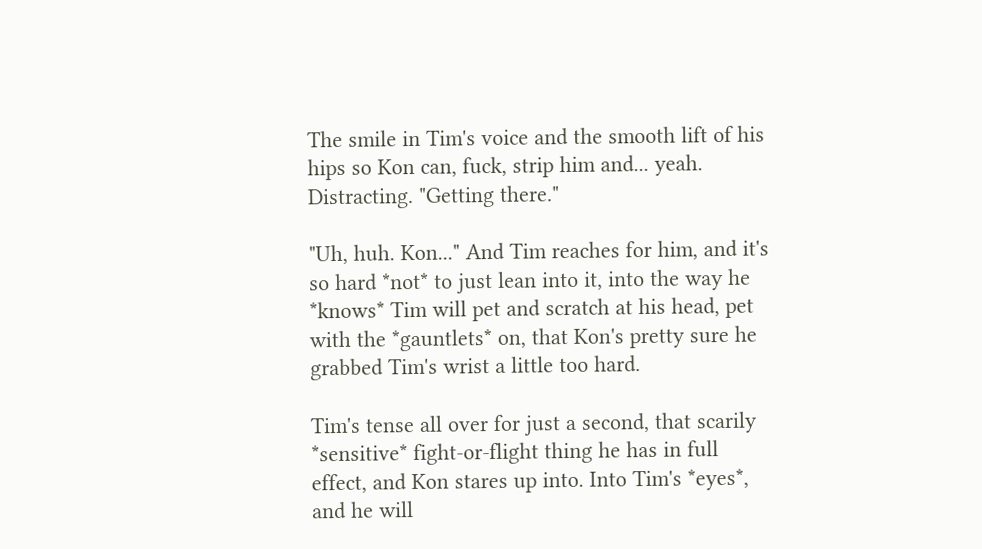The smile in Tim's voice and the smooth lift of his
hips so Kon can, fuck, strip him and... yeah.
Distracting. "Getting there."

"Uh, huh. Kon..." And Tim reaches for him, and it's
so hard *not* to just lean into it, into the way he
*knows* Tim will pet and scratch at his head, pet
with the *gauntlets* on, that Kon's pretty sure he
grabbed Tim's wrist a little too hard.

Tim's tense all over for just a second, that scarily
*sensitive* fight-or-flight thing he has in full
effect, and Kon stares up into. Into Tim's *eyes*,
and he will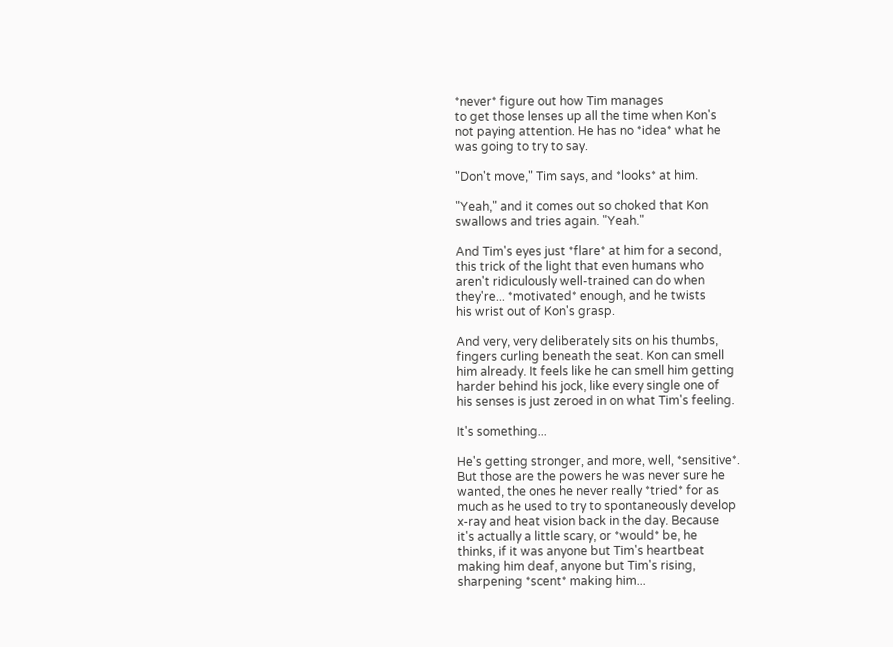*never* figure out how Tim manages
to get those lenses up all the time when Kon's
not paying attention. He has no *idea* what he
was going to try to say.

"Don't move," Tim says, and *looks* at him.

"Yeah," and it comes out so choked that Kon
swallows and tries again. "Yeah."

And Tim's eyes just *flare* at him for a second,
this trick of the light that even humans who
aren't ridiculously well-trained can do when
they're... *motivated* enough, and he twists
his wrist out of Kon's grasp.

And very, very deliberately sits on his thumbs,
fingers curling beneath the seat. Kon can smell
him already. It feels like he can smell him getting
harder behind his jock, like every single one of
his senses is just zeroed in on what Tim's feeling.

It's something...

He's getting stronger, and more, well, *sensitive*.
But those are the powers he was never sure he
wanted, the ones he never really *tried* for as
much as he used to try to spontaneously develop
x-ray and heat vision back in the day. Because
it's actually a little scary, or *would* be, he
thinks, if it was anyone but Tim's heartbeat
making him deaf, anyone but Tim's rising,
sharpening *scent* making him...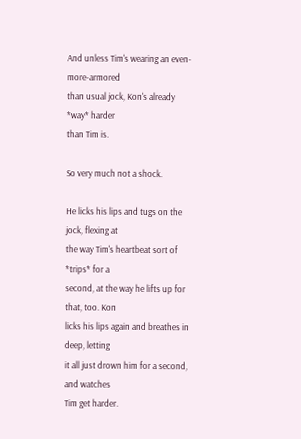And unless Tim's wearing an even-more-armored
than usual jock, Kon's already *way* harder
than Tim is.

So very much not a shock.

He licks his lips and tugs on the jock, flexing at
the way Tim's heartbeat sort of *trips* for a
second, at the way he lifts up for that, too. Kon
licks his lips again and breathes in deep, letting
it all just drown him for a second, and watches
Tim get harder.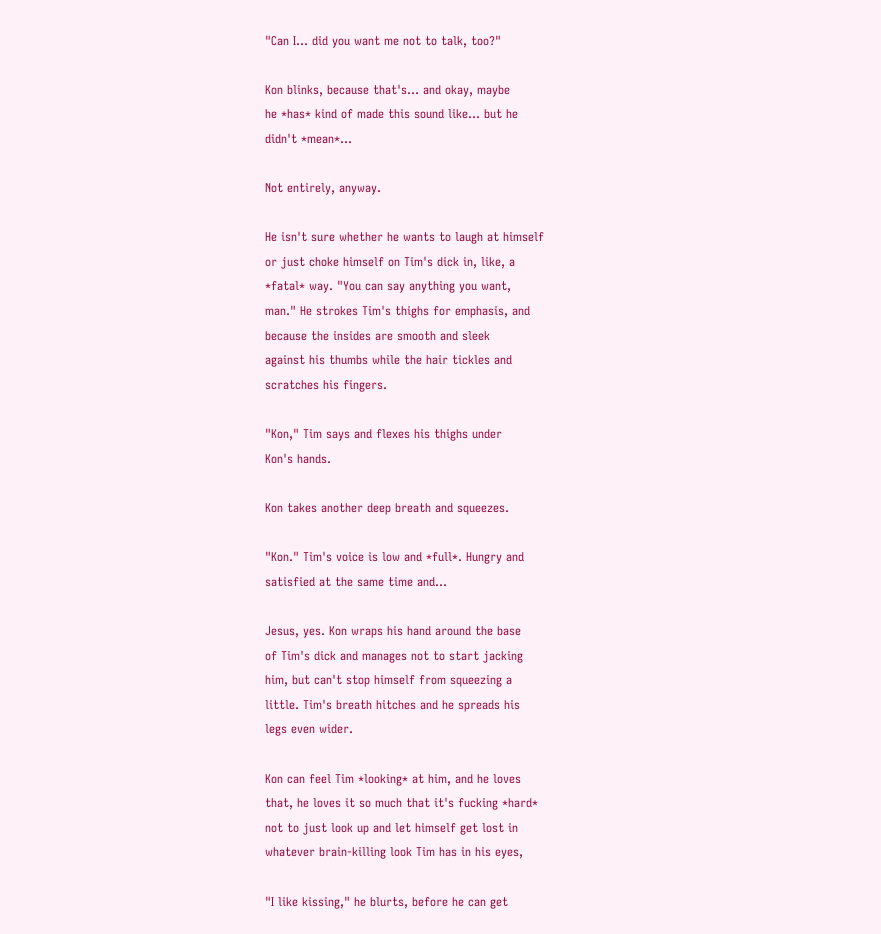"Can I... did you want me not to talk, too?"

Kon blinks, because that's... and okay, maybe
he *has* kind of made this sound like... but he
didn't *mean*...

Not entirely, anyway.

He isn't sure whether he wants to laugh at himself
or just choke himself on Tim's dick in, like, a
*fatal* way. "You can say anything you want,
man." He strokes Tim's thighs for emphasis, and
because the insides are smooth and sleek
against his thumbs while the hair tickles and
scratches his fingers.

"Kon," Tim says and flexes his thighs under
Kon's hands.

Kon takes another deep breath and squeezes.

"Kon." Tim's voice is low and *full*. Hungry and
satisfied at the same time and...

Jesus, yes. Kon wraps his hand around the base
of Tim's dick and manages not to start jacking
him, but can't stop himself from squeezing a
little. Tim's breath hitches and he spreads his
legs even wider.

Kon can feel Tim *looking* at him, and he loves
that, he loves it so much that it's fucking *hard*
not to just look up and let himself get lost in
whatever brain-killing look Tim has in his eyes,

"I like kissing," he blurts, before he can get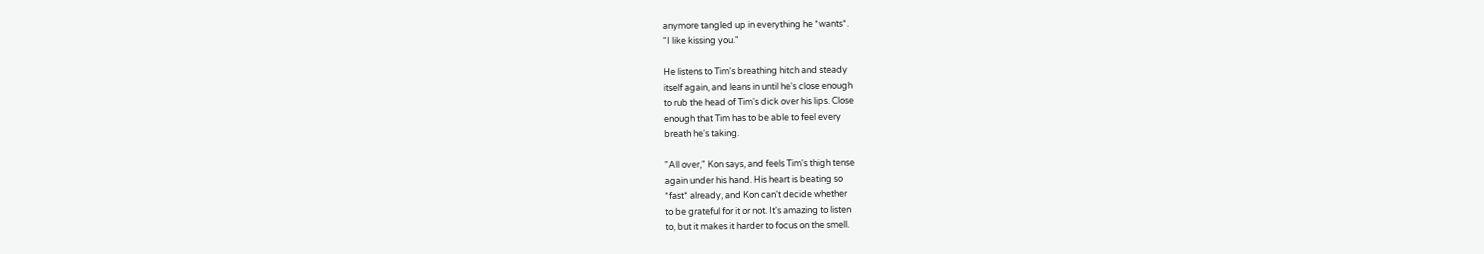anymore tangled up in everything he *wants*.
"I like kissing you."

He listens to Tim's breathing hitch and steady
itself again, and leans in until he's close enough
to rub the head of Tim's dick over his lips. Close
enough that Tim has to be able to feel every
breath he's taking.

"All over," Kon says, and feels Tim's thigh tense
again under his hand. His heart is beating so
*fast* already, and Kon can't decide whether
to be grateful for it or not. It's amazing to listen
to, but it makes it harder to focus on the smell.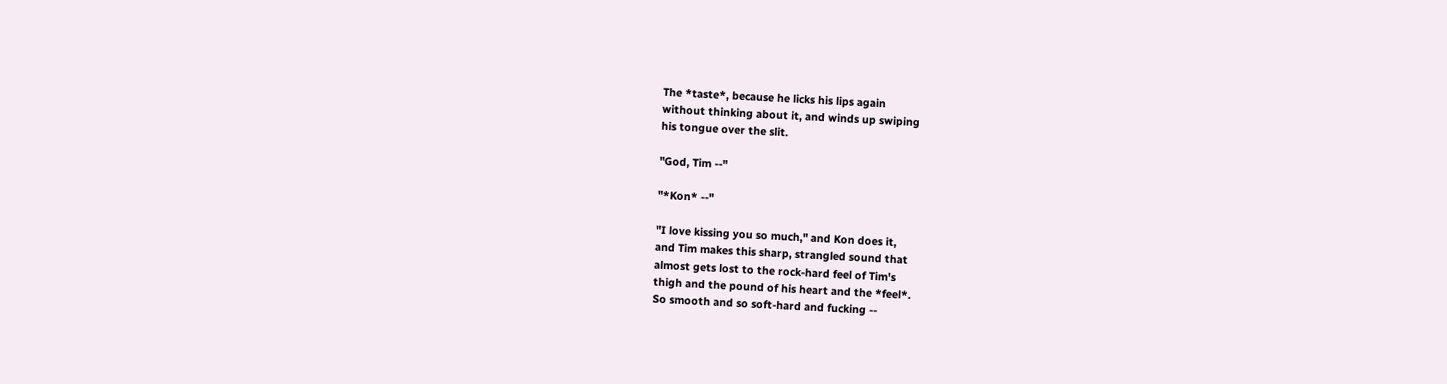The *taste*, because he licks his lips again
without thinking about it, and winds up swiping
his tongue over the slit.

"God, Tim --"

"*Kon* --"

"I love kissing you so much," and Kon does it,
and Tim makes this sharp, strangled sound that
almost gets lost to the rock-hard feel of Tim's
thigh and the pound of his heart and the *feel*.
So smooth and so soft-hard and fucking --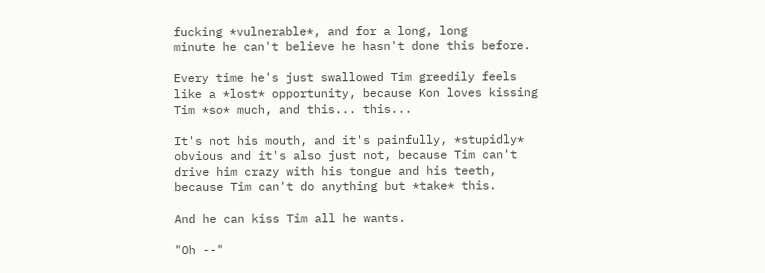fucking *vulnerable*, and for a long, long
minute he can't believe he hasn't done this before.

Every time he's just swallowed Tim greedily feels
like a *lost* opportunity, because Kon loves kissing
Tim *so* much, and this... this...

It's not his mouth, and it's painfully, *stupidly*
obvious and it's also just not, because Tim can't
drive him crazy with his tongue and his teeth,
because Tim can't do anything but *take* this.

And he can kiss Tim all he wants.

"Oh --"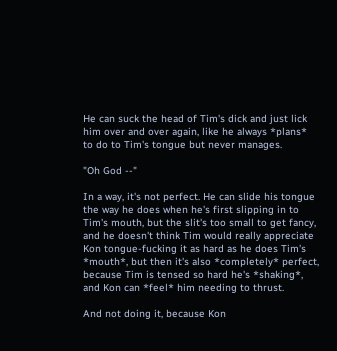He can suck the head of Tim's dick and just lick
him over and over again, like he always *plans*
to do to Tim's tongue but never manages.

"Oh God --"

In a way, it's not perfect. He can slide his tongue
the way he does when he's first slipping in to
Tim's mouth, but the slit's too small to get fancy,
and he doesn't think Tim would really appreciate
Kon tongue-fucking it as hard as he does Tim's
*mouth*, but then it's also *completely* perfect,
because Tim is tensed so hard he's *shaking*,
and Kon can *feel* him needing to thrust.

And not doing it, because Kon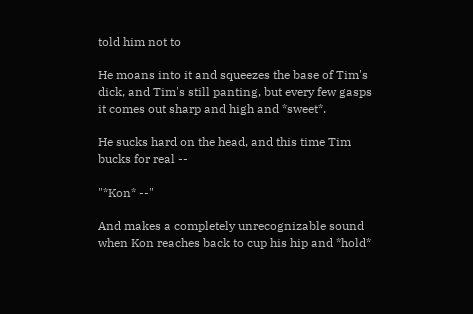told him not to

He moans into it and squeezes the base of Tim's
dick, and Tim's still panting, but every few gasps
it comes out sharp and high and *sweet*.

He sucks hard on the head, and this time Tim
bucks for real --

"*Kon* --"

And makes a completely unrecognizable sound
when Kon reaches back to cup his hip and *hold*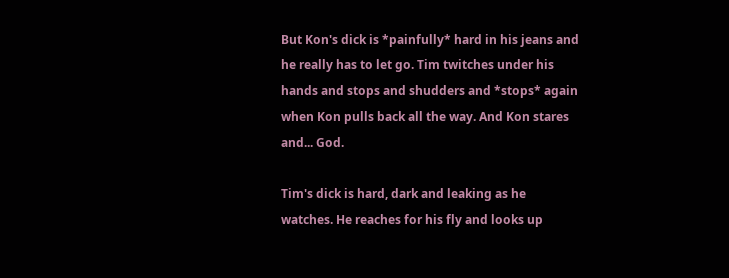But Kon's dick is *painfully* hard in his jeans and
he really has to let go. Tim twitches under his
hands and stops and shudders and *stops* again
when Kon pulls back all the way. And Kon stares
and... God.

Tim's dick is hard, dark and leaking as he
watches. He reaches for his fly and looks up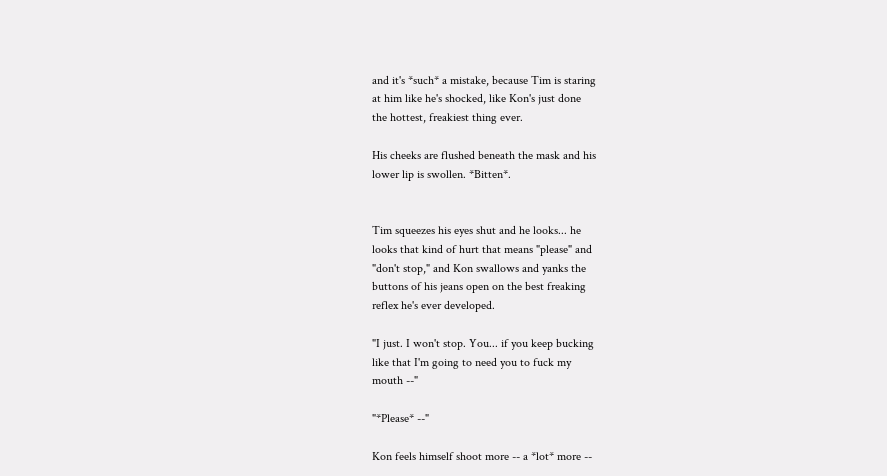and it's *such* a mistake, because Tim is staring
at him like he's shocked, like Kon's just done
the hottest, freakiest thing ever.

His cheeks are flushed beneath the mask and his
lower lip is swollen. *Bitten*.


Tim squeezes his eyes shut and he looks... he
looks that kind of hurt that means "please" and
"don't stop," and Kon swallows and yanks the
buttons of his jeans open on the best freaking
reflex he's ever developed.

"I just. I won't stop. You... if you keep bucking
like that I'm going to need you to fuck my
mouth --"

"*Please* --"

Kon feels himself shoot more -- a *lot* more --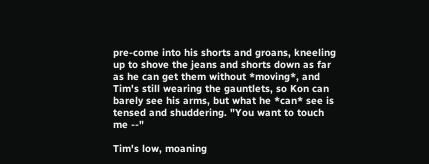pre-come into his shorts and groans, kneeling
up to shove the jeans and shorts down as far
as he can get them without *moving*, and
Tim's still wearing the gauntlets, so Kon can
barely see his arms, but what he *can* see is
tensed and shuddering. "You want to touch
me --"

Tim's low, moaning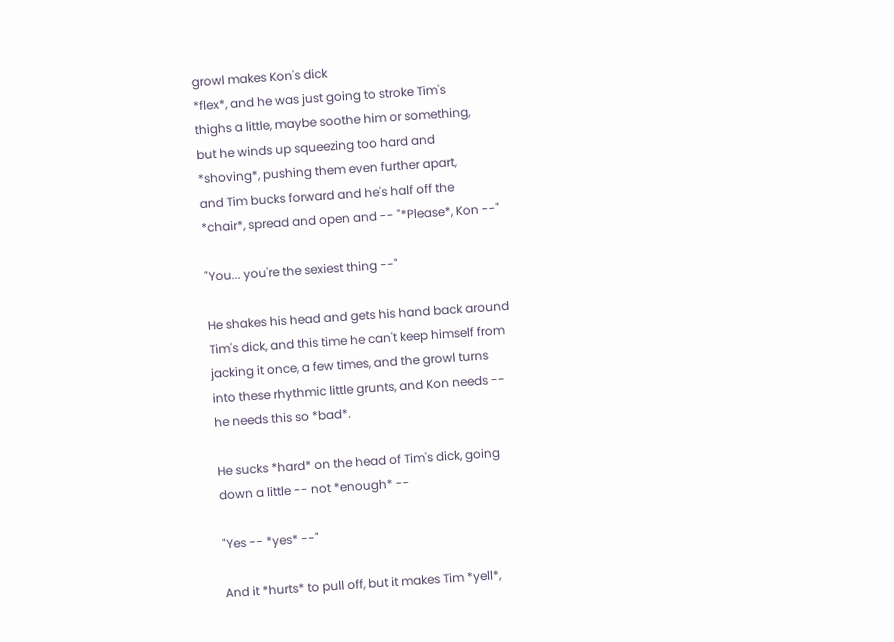growl makes Kon's dick
*flex*, and he was just going to stroke Tim's
thighs a little, maybe soothe him or something,
but he winds up squeezing too hard and
*shoving*, pushing them even further apart,
and Tim bucks forward and he's half off the
*chair*, spread and open and -- "*Please*, Kon --"

"You... you're the sexiest thing --"

He shakes his head and gets his hand back around
Tim's dick, and this time he can't keep himself from
jacking it once, a few times, and the growl turns
into these rhythmic little grunts, and Kon needs --
he needs this so *bad*.

He sucks *hard* on the head of Tim's dick, going
down a little -- not *enough* --

"Yes -- *yes* --"

And it *hurts* to pull off, but it makes Tim *yell*,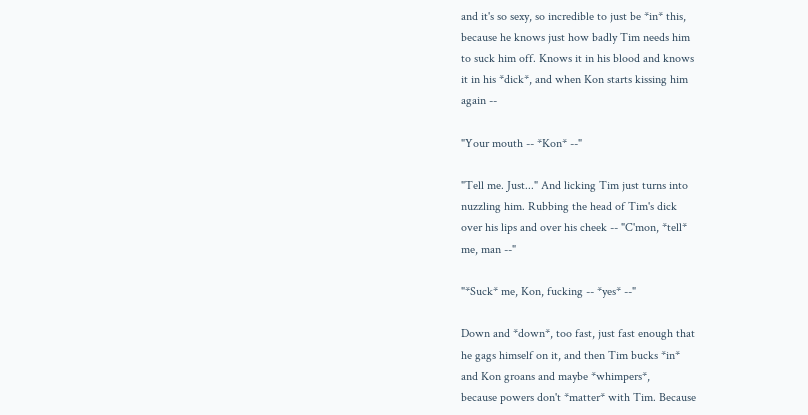and it's so sexy, so incredible to just be *in* this,
because he knows just how badly Tim needs him
to suck him off. Knows it in his blood and knows
it in his *dick*, and when Kon starts kissing him
again --

"Your mouth -- *Kon* --"

"Tell me. Just..." And licking Tim just turns into
nuzzling him. Rubbing the head of Tim's dick
over his lips and over his cheek -- "C'mon, *tell*
me, man --"

"*Suck* me, Kon, fucking -- *yes* --"

Down and *down*, too fast, just fast enough that
he gags himself on it, and then Tim bucks *in*
and Kon groans and maybe *whimpers*,
because powers don't *matter* with Tim. Because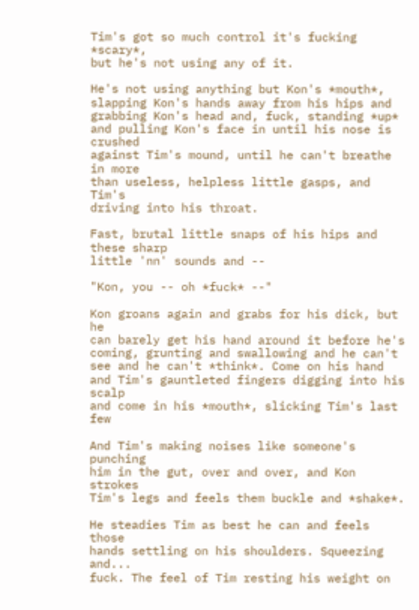Tim's got so much control it's fucking *scary*,
but he's not using any of it.

He's not using anything but Kon's *mouth*,
slapping Kon's hands away from his hips and
grabbing Kon's head and, fuck, standing *up*
and pulling Kon's face in until his nose is crushed
against Tim's mound, until he can't breathe in more
than useless, helpless little gasps, and Tim's
driving into his throat.

Fast, brutal little snaps of his hips and these sharp
little 'nn' sounds and --

"Kon, you -- oh *fuck* --"

Kon groans again and grabs for his dick, but he
can barely get his hand around it before he's
coming, grunting and swallowing and he can't
see and he can't *think*. Come on his hand
and Tim's gauntleted fingers digging into his scalp
and come in his *mouth*, slicking Tim's last few

And Tim's making noises like someone's punching
him in the gut, over and over, and Kon strokes
Tim's legs and feels them buckle and *shake*.

He steadies Tim as best he can and feels those
hands settling on his shoulders. Squeezing and...
fuck. The feel of Tim resting his weight on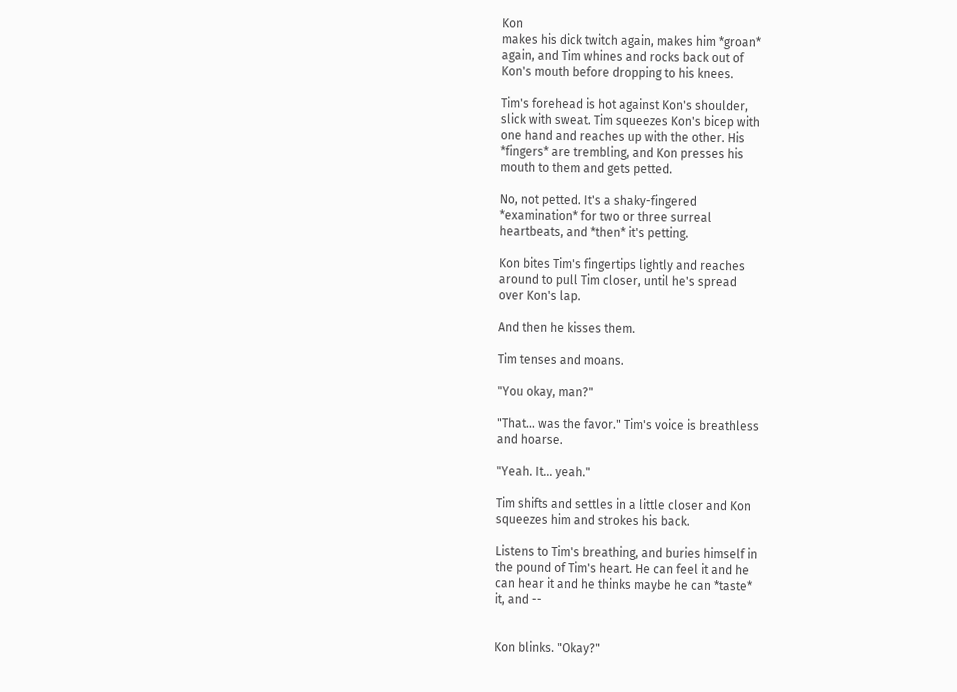Kon
makes his dick twitch again, makes him *groan*
again, and Tim whines and rocks back out of
Kon's mouth before dropping to his knees.

Tim's forehead is hot against Kon's shoulder,
slick with sweat. Tim squeezes Kon's bicep with
one hand and reaches up with the other. His
*fingers* are trembling, and Kon presses his
mouth to them and gets petted.

No, not petted. It's a shaky-fingered
*examination* for two or three surreal
heartbeats, and *then* it's petting.

Kon bites Tim's fingertips lightly and reaches
around to pull Tim closer, until he's spread
over Kon's lap.

And then he kisses them.

Tim tenses and moans.

"You okay, man?"

"That... was the favor." Tim's voice is breathless
and hoarse.

"Yeah. It... yeah."

Tim shifts and settles in a little closer and Kon
squeezes him and strokes his back.

Listens to Tim's breathing, and buries himself in
the pound of Tim's heart. He can feel it and he
can hear it and he thinks maybe he can *taste*
it, and --


Kon blinks. "Okay?"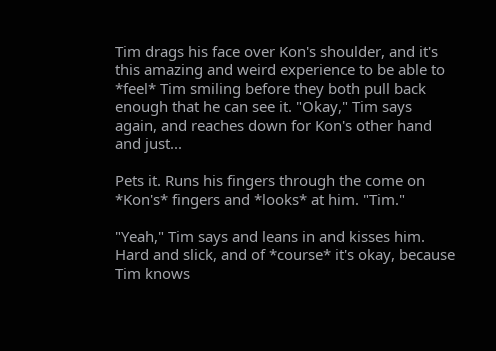Tim drags his face over Kon's shoulder, and it's
this amazing and weird experience to be able to
*feel* Tim smiling before they both pull back
enough that he can see it. "Okay," Tim says
again, and reaches down for Kon's other hand
and just...

Pets it. Runs his fingers through the come on
*Kon's* fingers and *looks* at him. "Tim."

"Yeah," Tim says and leans in and kisses him.
Hard and slick, and of *course* it's okay, because
Tim knows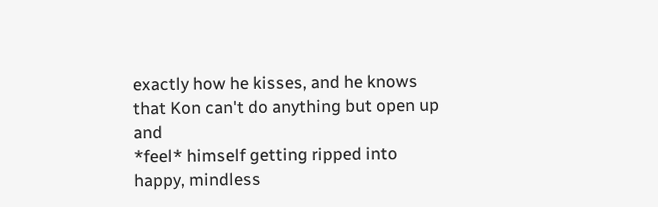exactly how he kisses, and he knows
that Kon can't do anything but open up and
*feel* himself getting ripped into happy, mindless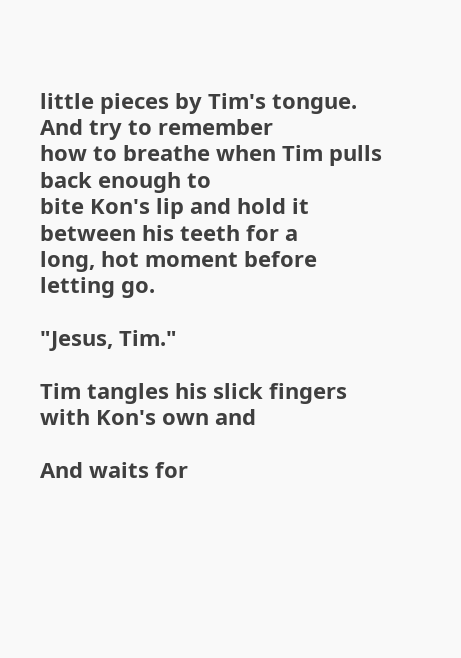little pieces by Tim's tongue. And try to remember
how to breathe when Tim pulls back enough to
bite Kon's lip and hold it between his teeth for a
long, hot moment before letting go.

"Jesus, Tim."

Tim tangles his slick fingers with Kon's own and

And waits for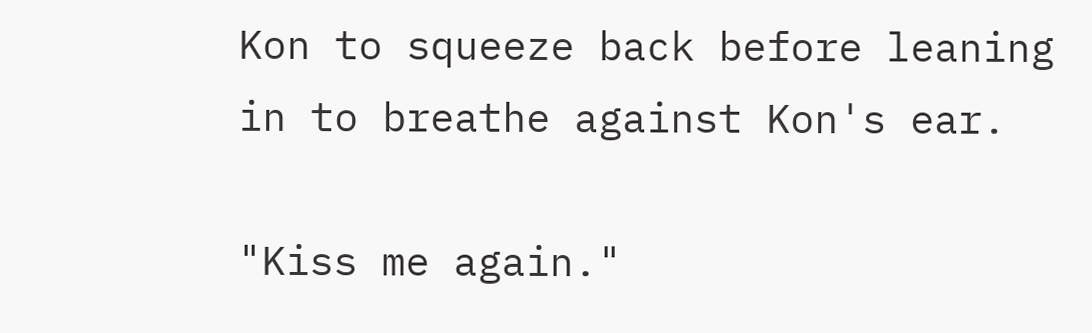Kon to squeeze back before leaning
in to breathe against Kon's ear.

"Kiss me again."